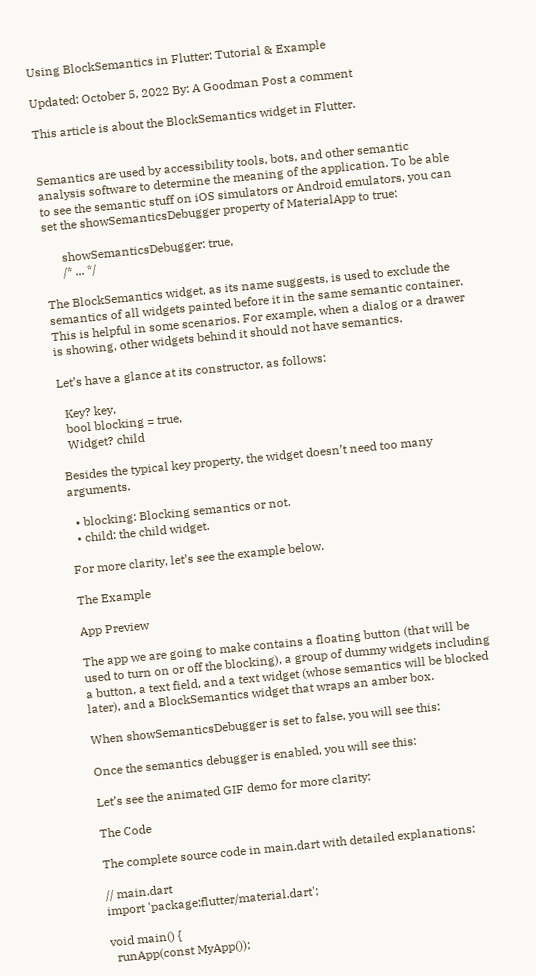Using BlockSemantics in Flutter: Tutorial & Example

Updated: October 5, 2022 By: A Goodman Post a comment

This article is about the BlockSemantics widget in Flutter.


Semantics are used by accessibility tools, bots, and other semantic analysis software to determine the meaning of the application. To be able to see the semantic stuff on iOS simulators or Android emulators, you can set the showSemanticsDebugger property of MaterialApp to true:

      showSemanticsDebugger: true,
      /* ... */

The BlockSemantics widget, as its name suggests, is used to exclude the semantics of all widgets painted before it in the same semantic container. This is helpful in some scenarios. For example, when a dialog or a drawer is showing, other widgets behind it should not have semantics.

Let’s have a glance at its constructor, as follows:

  Key? key,
  bool blocking = true,
  Widget? child

Besides the typical key property, the widget doesn’t need too many arguments.

  • blocking: Blocking semantics or not.
  • child: the child widget.

For more clarity, let’s see the example below.

The Example

App Preview

The app we are going to make contains a floating button (that will be used to turn on or off the blocking), a group of dummy widgets including a button, a text field, and a text widget (whose semantics will be blocked later), and a BlockSemantics widget that wraps an amber box.

When showSemanticsDebugger is set to false, you will see this:

Once the semantics debugger is enabled, you will see this:

Let’s see the animated GIF demo for more clarity:

The Code

The complete source code in main.dart with detailed explanations:

// main.dart
import 'package:flutter/material.dart';

void main() {
  runApp(const MyApp());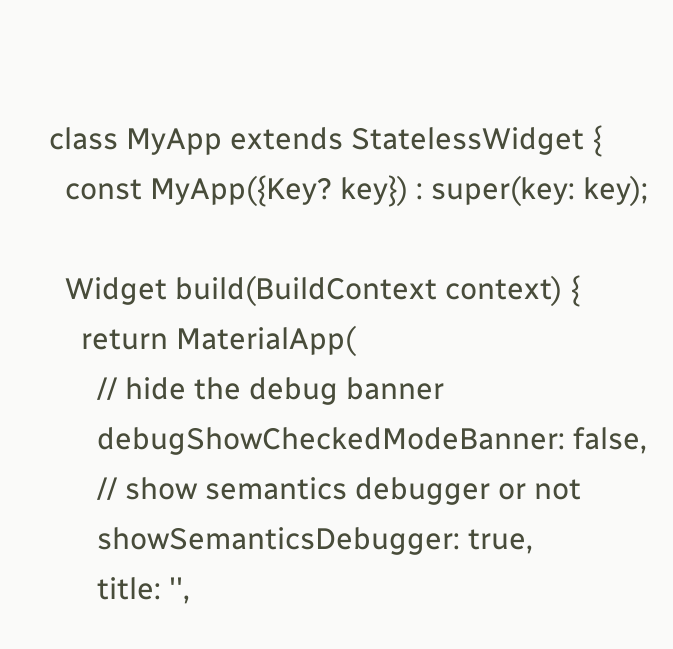class MyApp extends StatelessWidget {
  const MyApp({Key? key}) : super(key: key);

  Widget build(BuildContext context) {
    return MaterialApp(
      // hide the debug banner
      debugShowCheckedModeBanner: false,
      // show semantics debugger or not
      showSemanticsDebugger: true,
      title: '',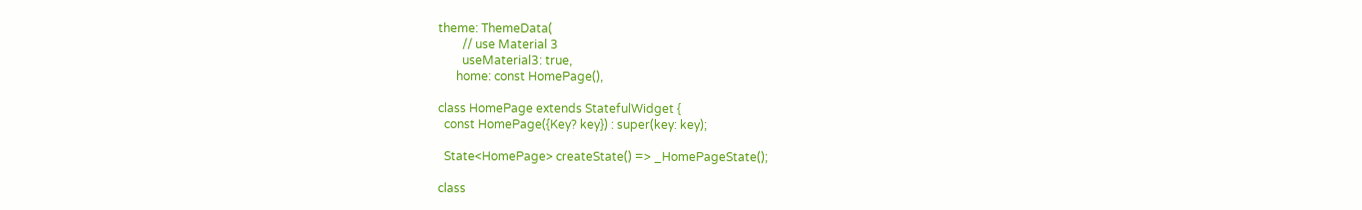theme: ThemeData(
        // use Material 3
        useMaterial3: true,
      home: const HomePage(),

class HomePage extends StatefulWidget {
  const HomePage({Key? key}) : super(key: key);

  State<HomePage> createState() => _HomePageState();

class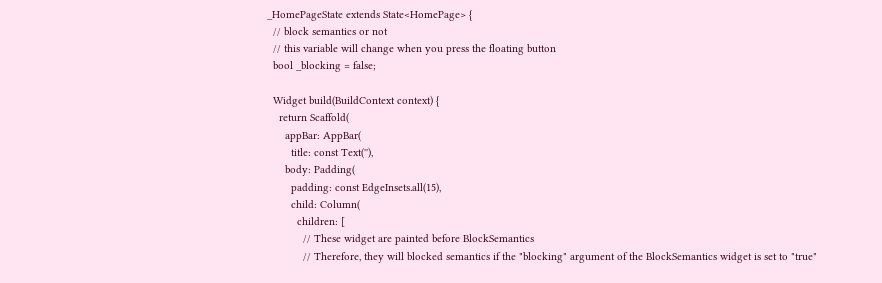_HomePageState extends State<HomePage> {
  // block semantics or not
  // this variable will change when you press the floating button
  bool _blocking = false;

  Widget build(BuildContext context) {
    return Scaffold(
      appBar: AppBar(
        title: const Text(''),
      body: Padding(
        padding: const EdgeInsets.all(15),
        child: Column(
          children: [
            // These widget are painted before BlockSemantics
            // Therefore, they will blocked semantics if the "blocking" argument of the BlockSemantics widget is set to "true"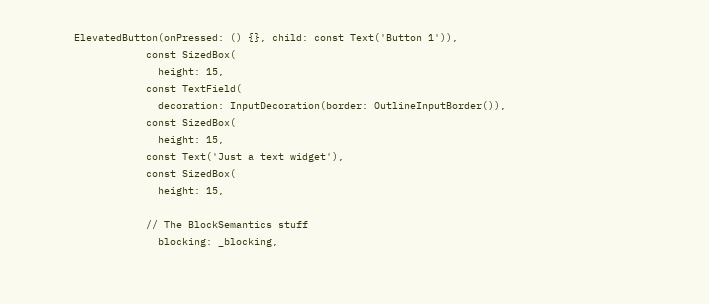ElevatedButton(onPressed: () {}, child: const Text('Button 1')),
            const SizedBox(
              height: 15,
            const TextField(
              decoration: InputDecoration(border: OutlineInputBorder()),
            const SizedBox(
              height: 15,
            const Text('Just a text widget'),
            const SizedBox(
              height: 15,

            // The BlockSemantics stuff
              blocking: _blocking,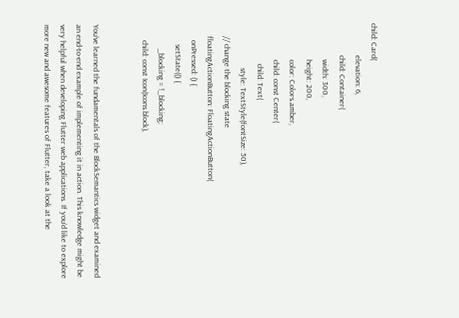child: Card(
                elevation: 6,
                child: Container(
                  width: 300,
                  height: 200,
                  color: Colors.amber,
                  child: const Center(
                    child: Text(
                      style: TextStyle(fontSize: 50),
      // change the blocking state
      floatingActionButton: FloatingActionButton(
        onPressed: () {
          setState(() {
            _blocking = !_blocking;
        child: const Icon(Icons.block),


You’ve learned the fundamentals of the BlockSemantics widget and examined an end-to-end example of implementing it in action. This knowledge might be very helpful when developing Flutter web applications. If you’d like to explore more new and awesome features of Flutter, take a look at the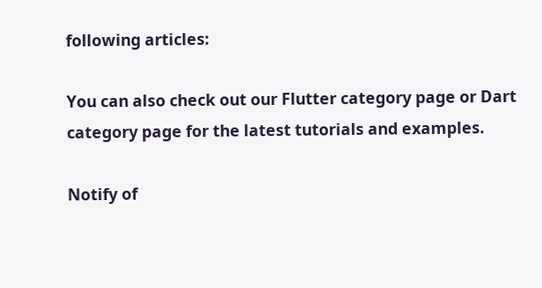following articles:

You can also check out our Flutter category page or Dart category page for the latest tutorials and examples.

Notify of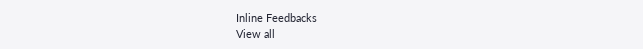Inline Feedbacks
View all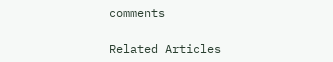comments

Related Articles